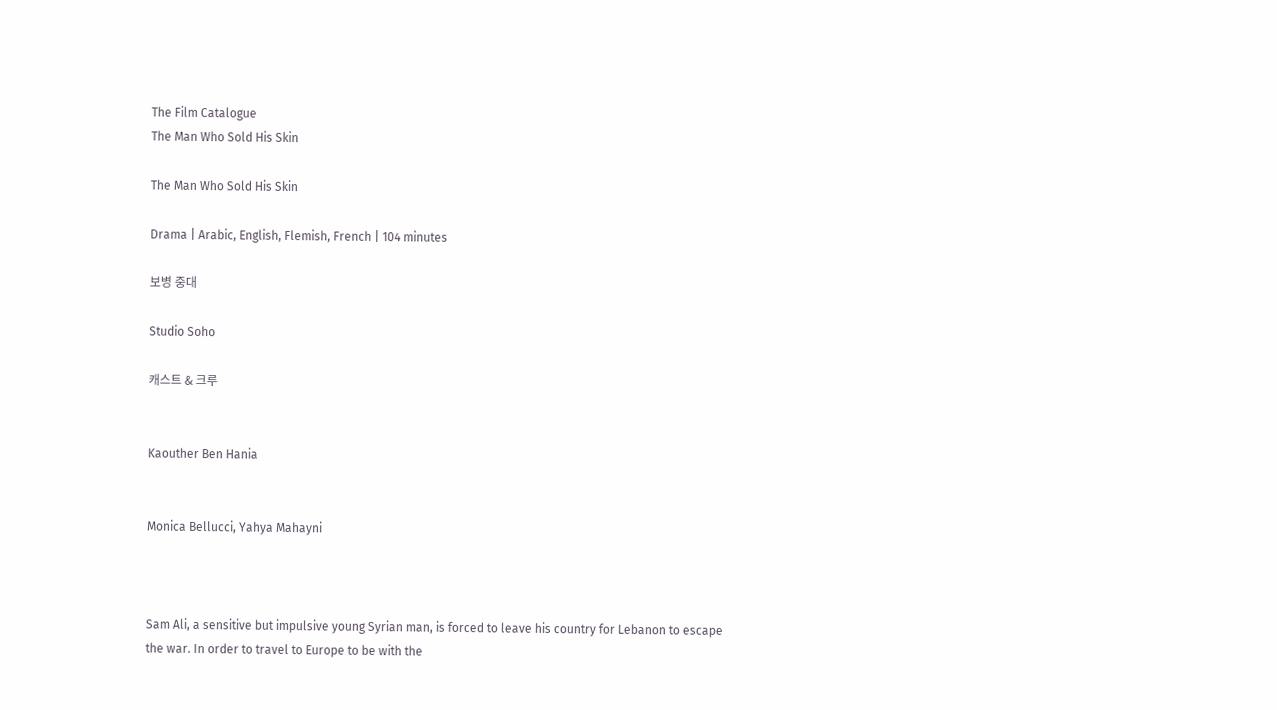The Film Catalogue
The Man Who Sold His Skin

The Man Who Sold His Skin

Drama | Arabic, English, Flemish, French | 104 minutes

보병 중대

Studio Soho

캐스트 & 크루


Kaouther Ben Hania


Monica Bellucci, Yahya Mahayni



Sam Ali, a sensitive but impulsive young Syrian man, is forced to leave his country for Lebanon to escape the war. In order to travel to Europe to be with the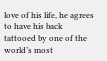love of his life, he agrees to have his back tattooed by one of the world’s most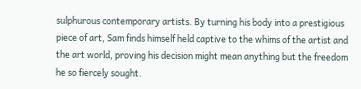sulphurous contemporary artists. By turning his body into a prestigious piece of art, Sam finds himself held captive to the whims of the artist and the art world, proving his decision might mean anything but the freedom he so fiercely sought.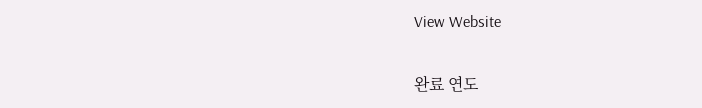View Website

완료 연도